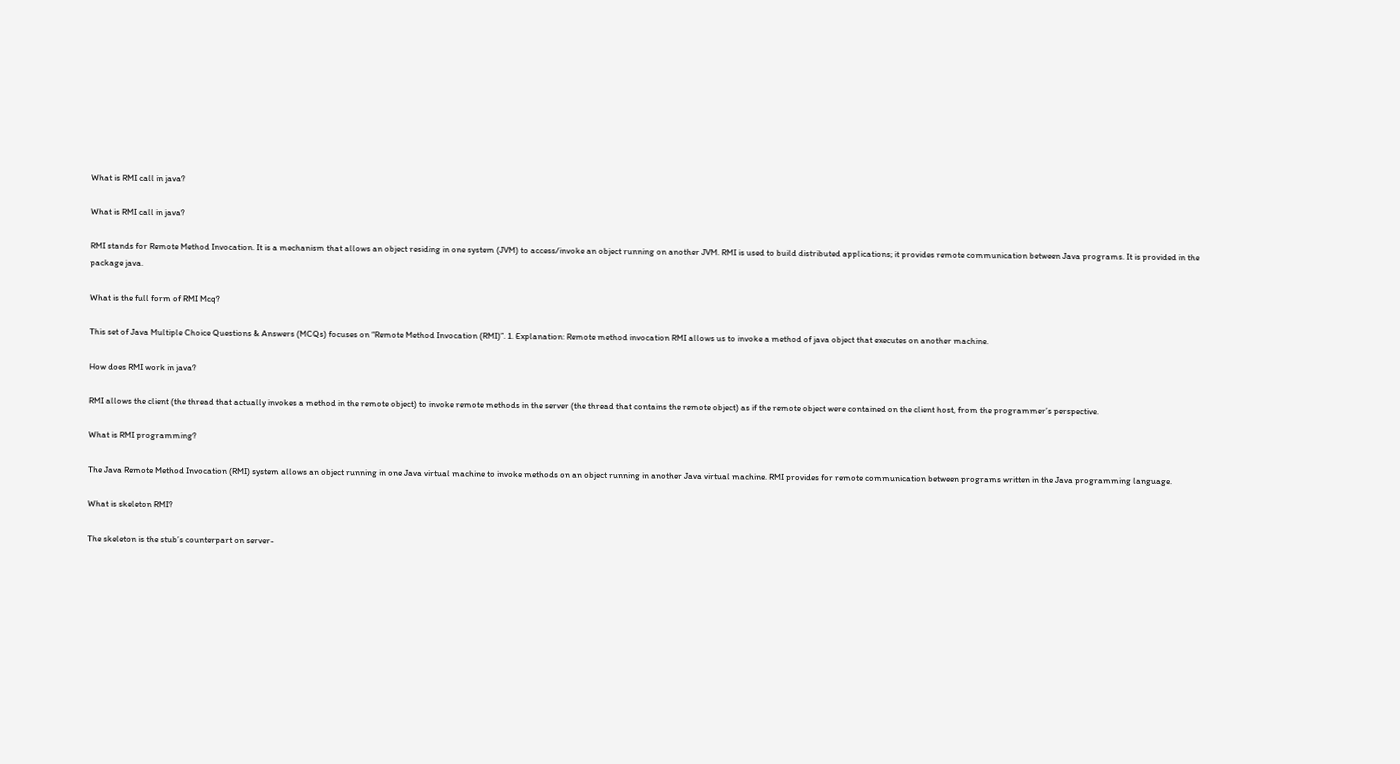What is RMI call in java?

What is RMI call in java?

RMI stands for Remote Method Invocation. It is a mechanism that allows an object residing in one system (JVM) to access/invoke an object running on another JVM. RMI is used to build distributed applications; it provides remote communication between Java programs. It is provided in the package java.

What is the full form of RMI Mcq?

This set of Java Multiple Choice Questions & Answers (MCQs) focuses on “Remote Method Invocation (RMI)”. 1. Explanation: Remote method invocation RMI allows us to invoke a method of java object that executes on another machine.

How does RMI work in java?

RMI allows the client (the thread that actually invokes a method in the remote object) to invoke remote methods in the server (the thread that contains the remote object) as if the remote object were contained on the client host, from the programmer’s perspective.

What is RMI programming?

The Java Remote Method Invocation (RMI) system allows an object running in one Java virtual machine to invoke methods on an object running in another Java virtual machine. RMI provides for remote communication between programs written in the Java programming language.

What is skeleton RMI?

The skeleton is the stub’s counterpart on server-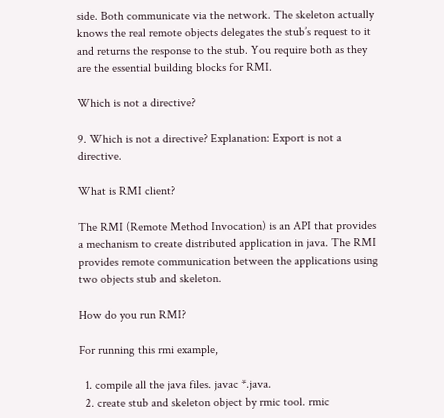side. Both communicate via the network. The skeleton actually knows the real remote objects delegates the stub’s request to it and returns the response to the stub. You require both as they are the essential building blocks for RMI.

Which is not a directive?

9. Which is not a directive? Explanation: Export is not a directive.

What is RMI client?

The RMI (Remote Method Invocation) is an API that provides a mechanism to create distributed application in java. The RMI provides remote communication between the applications using two objects stub and skeleton.

How do you run RMI?

For running this rmi example,

  1. compile all the java files. javac *.java.
  2. create stub and skeleton object by rmic tool. rmic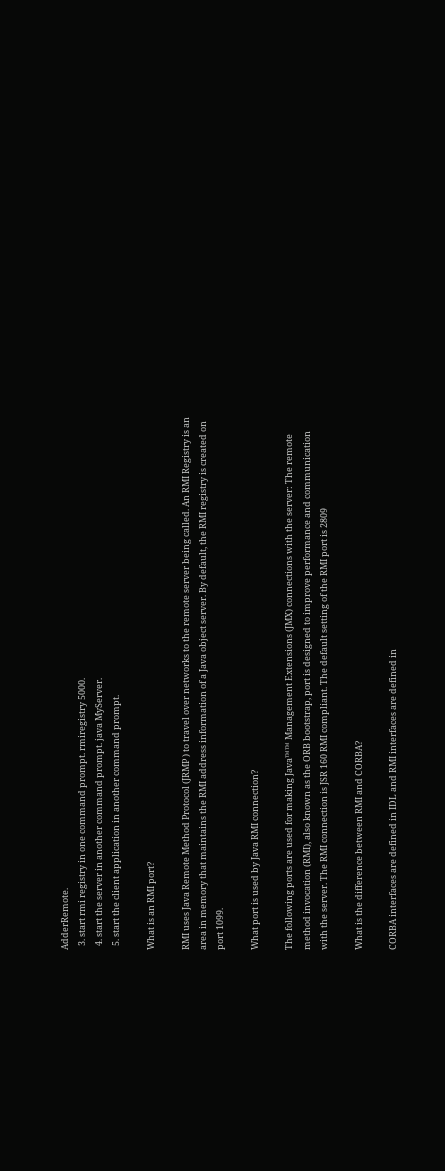AdderRemote.
  3. start rmi registry in one command prompt. rmiregistry 5000.
  4. start the server in another command prompt. java MyServer.
  5. start the client application in another command prompt.

What is an RMI port?

RMI uses Java Remote Method Protocol (JRMP ) to travel over networks to the remote server being called. An RMI Registry is an area in memory that maintains the RMI address information of a Java object server. By default, the RMI registry is created on port 1099.

What port is used by Java RMI connection?

The following ports are used for making Java™™ Management Extensions (JMX) connections with the server: The remote method invocation (RMI), also known as the ORB bootstrap, port is designed to improve performance and communication with the server. The RMI connection is JSR 160 RMI compliant. The default setting of the RMI port is 2809

What is the difference between RMI and CORBA?

CORBA interfaces are defined in IDL and RMI interfaces are defined in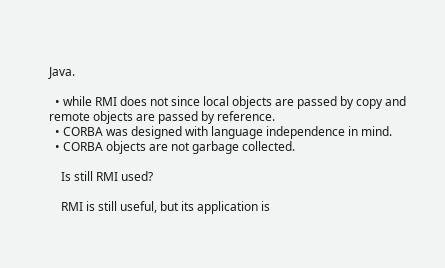Java.

  • while RMI does not since local objects are passed by copy and remote objects are passed by reference.
  • CORBA was designed with language independence in mind.
  • CORBA objects are not garbage collected.

    Is still RMI used?

    RMI is still useful, but its application is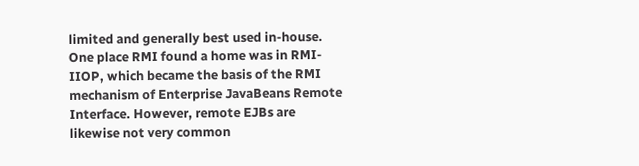limited and generally best used in-house. One place RMI found a home was in RMI-IIOP, which became the basis of the RMI mechanism of Enterprise JavaBeans Remote Interface. However, remote EJBs are likewise not very common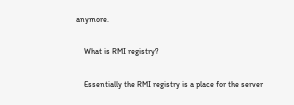anymore.

    What is RMI registry?

    Essentially the RMI registry is a place for the server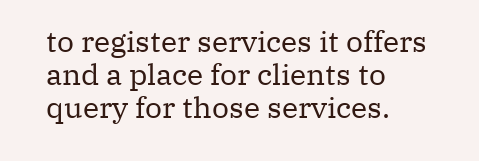to register services it offers and a place for clients to query for those services.